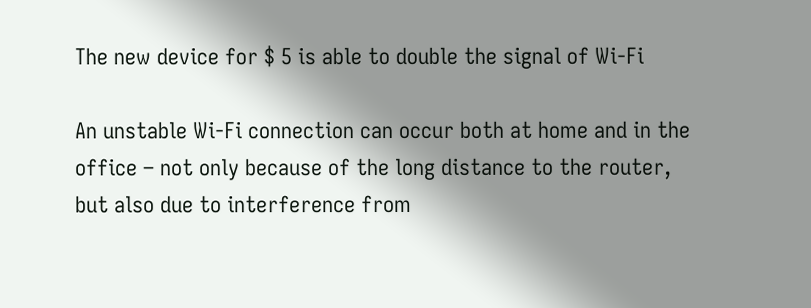The new device for $ 5 is able to double the signal of Wi-Fi

An unstable Wi-Fi connection can occur both at home and in the office – not only because of the long distance to the router, but also due to interference from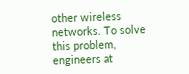other wireless networks. To solve this problem, engineers at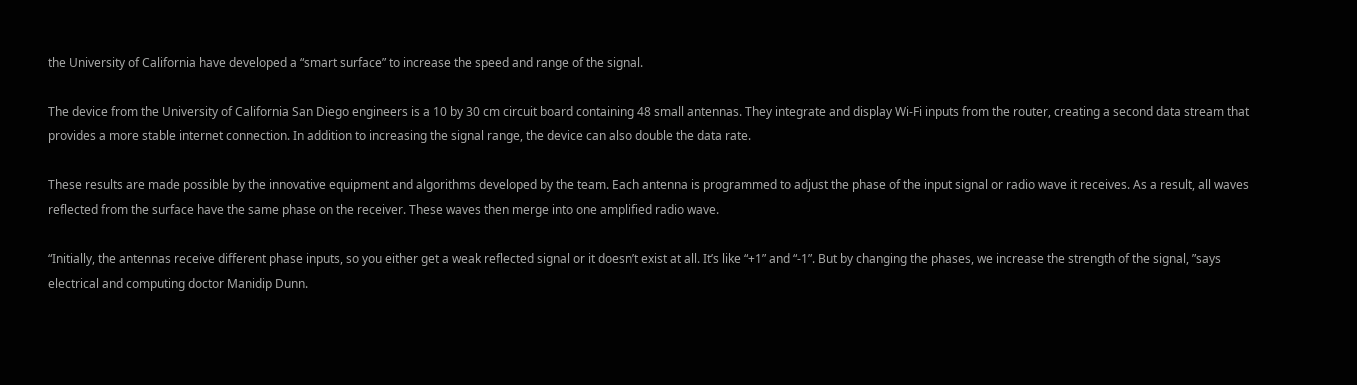the University of California have developed a “smart surface” to increase the speed and range of the signal.

The device from the University of California San Diego engineers is a 10 by 30 cm circuit board containing 48 small antennas. They integrate and display Wi-Fi inputs from the router, creating a second data stream that provides a more stable internet connection. In addition to increasing the signal range, the device can also double the data rate.

These results are made possible by the innovative equipment and algorithms developed by the team. Each antenna is programmed to adjust the phase of the input signal or radio wave it receives. As a result, all waves reflected from the surface have the same phase on the receiver. These waves then merge into one amplified radio wave.

“Initially, the antennas receive different phase inputs, so you either get a weak reflected signal or it doesn’t exist at all. It’s like “+1” and “-1”. But by changing the phases, we increase the strength of the signal, ”says electrical and computing doctor Manidip Dunn.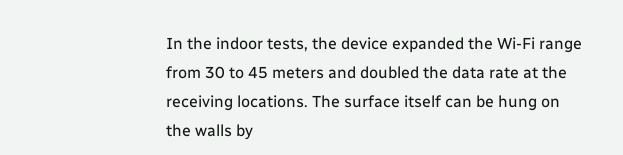In the indoor tests, the device expanded the Wi-Fi range from 30 to 45 meters and doubled the data rate at the receiving locations. The surface itself can be hung on the walls by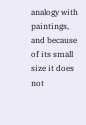analogy with paintings, and because of its small size it does not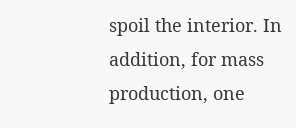spoil the interior. In addition, for mass production, one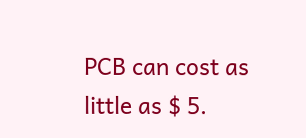PCB can cost as little as $ 5.